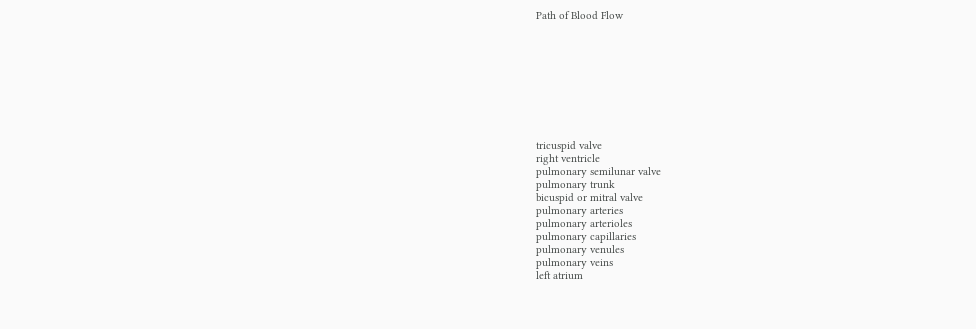Path of Blood Flow









tricuspid valve
right ventricle
pulmonary semilunar valve
pulmonary trunk
bicuspid or mitral valve
pulmonary arteries
pulmonary arterioles
pulmonary capillaries
pulmonary venules
pulmonary veins
left atrium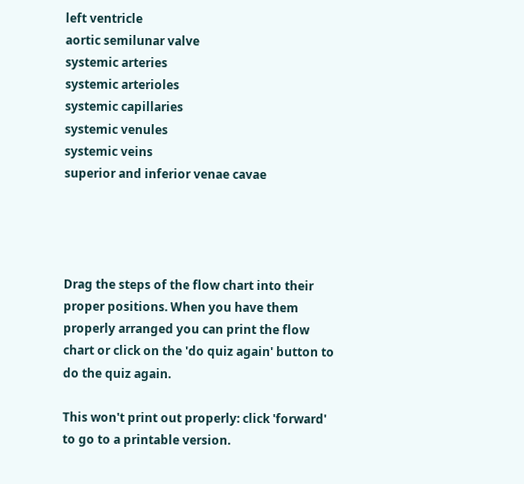left ventricle
aortic semilunar valve
systemic arteries
systemic arterioles
systemic capillaries
systemic venules
systemic veins
superior and inferior venae cavae




Drag the steps of the flow chart into their proper positions. When you have them properly arranged you can print the flow chart or click on the 'do quiz again' button to do the quiz again.

This won't print out properly: click 'forward' to go to a printable version.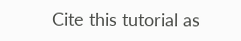Cite this tutorial as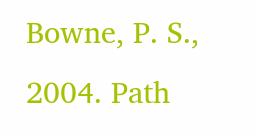Bowne, P. S., 2004. Path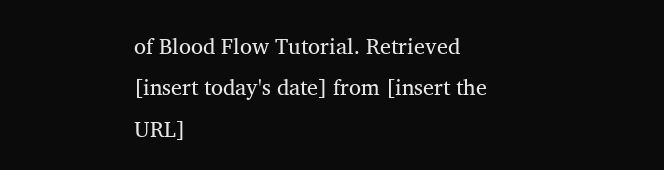of Blood Flow Tutorial. Retrieved [insert today's date] from [insert the URL]